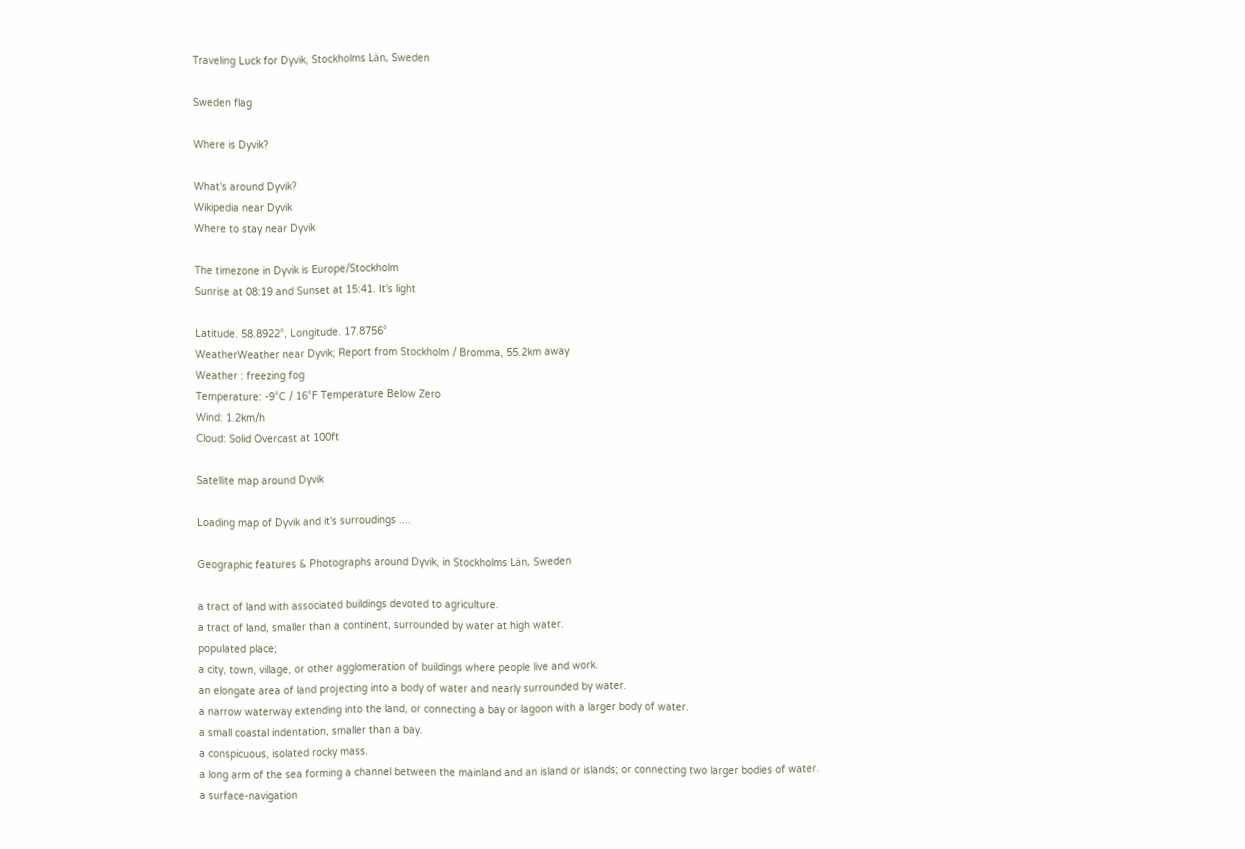Traveling Luck for Dyvik, Stockholms Län, Sweden

Sweden flag

Where is Dyvik?

What's around Dyvik?
Wikipedia near Dyvik
Where to stay near Dyvik

The timezone in Dyvik is Europe/Stockholm
Sunrise at 08:19 and Sunset at 15:41. It's light

Latitude. 58.8922°, Longitude. 17.8756°
WeatherWeather near Dyvik; Report from Stockholm / Bromma, 55.2km away
Weather : freezing fog
Temperature: -9°C / 16°F Temperature Below Zero
Wind: 1.2km/h
Cloud: Solid Overcast at 100ft

Satellite map around Dyvik

Loading map of Dyvik and it's surroudings ....

Geographic features & Photographs around Dyvik, in Stockholms Län, Sweden

a tract of land with associated buildings devoted to agriculture.
a tract of land, smaller than a continent, surrounded by water at high water.
populated place;
a city, town, village, or other agglomeration of buildings where people live and work.
an elongate area of land projecting into a body of water and nearly surrounded by water.
a narrow waterway extending into the land, or connecting a bay or lagoon with a larger body of water.
a small coastal indentation, smaller than a bay.
a conspicuous, isolated rocky mass.
a long arm of the sea forming a channel between the mainland and an island or islands; or connecting two larger bodies of water.
a surface-navigation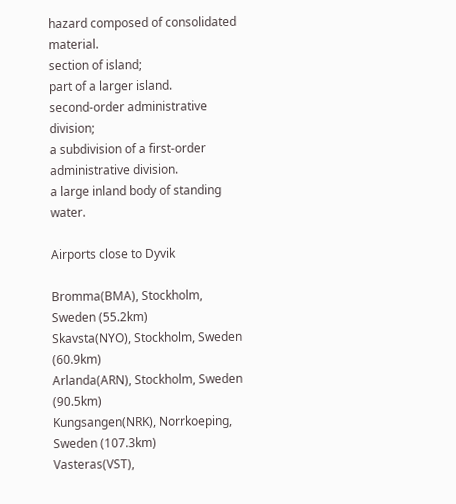hazard composed of consolidated material.
section of island;
part of a larger island.
second-order administrative division;
a subdivision of a first-order administrative division.
a large inland body of standing water.

Airports close to Dyvik

Bromma(BMA), Stockholm, Sweden (55.2km)
Skavsta(NYO), Stockholm, Sweden (60.9km)
Arlanda(ARN), Stockholm, Sweden (90.5km)
Kungsangen(NRK), Norrkoeping, Sweden (107.3km)
Vasteras(VST),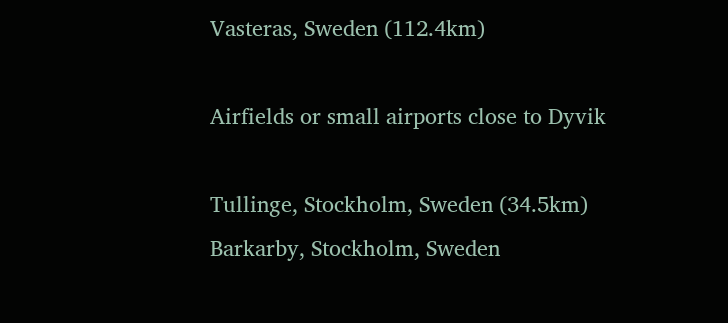Vasteras, Sweden (112.4km)

Airfields or small airports close to Dyvik

Tullinge, Stockholm, Sweden (34.5km)
Barkarby, Stockholm, Sweden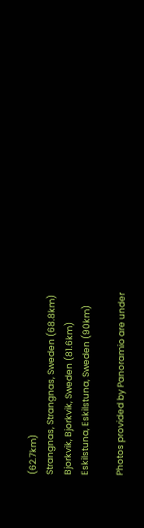(62.7km)
Strangnas, Strangnas, Sweden (68.8km)
Bjorkvik, Bjorkvik, Sweden (81.6km)
Eskilstuna, Eskilstuna, Sweden (90km)

Photos provided by Panoramio are under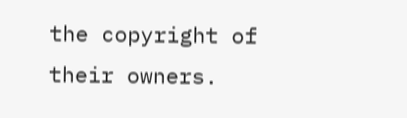the copyright of their owners.